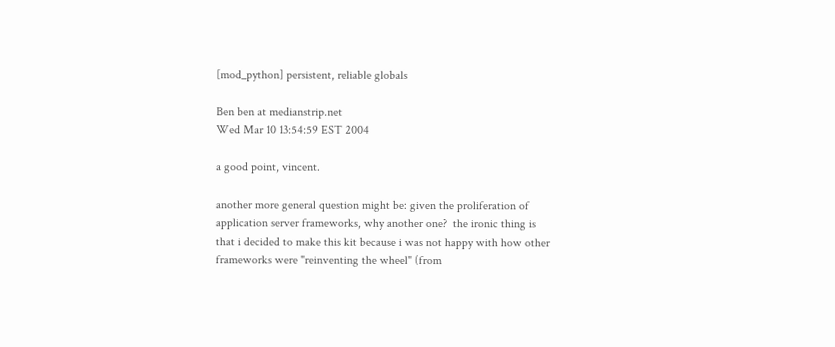[mod_python] persistent, reliable globals

Ben ben at medianstrip.net
Wed Mar 10 13:54:59 EST 2004

a good point, vincent.

another more general question might be: given the proliferation of
application server frameworks, why another one?  the ironic thing is
that i decided to make this kit because i was not happy with how other
frameworks were "reinventing the wheel" (from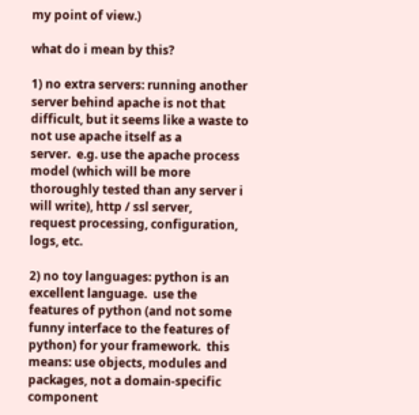my point of view.)

what do i mean by this?

1) no extra servers: running another server behind apache is not that
difficult, but it seems like a waste to not use apache itself as a
server.  e.g. use the apache process model (which will be more
thoroughly tested than any server i will write), http / ssl server,
request processing, configuration, logs, etc.

2) no toy languages: python is an excellent language.  use the
features of python (and not some funny interface to the features of
python) for your framework.  this means: use objects, modules and
packages, not a domain-specific component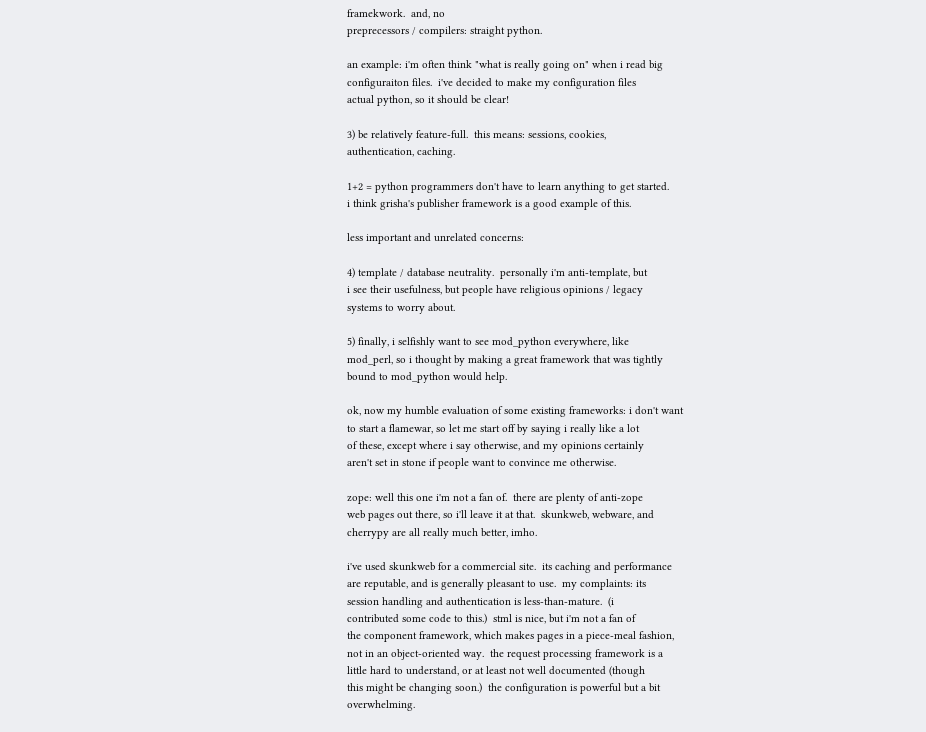framekwork.  and, no
preprecessors / compilers: straight python.

an example: i'm often think "what is really going on" when i read big
configuraiton files.  i've decided to make my configuration files
actual python, so it should be clear!

3) be relatively feature-full.  this means: sessions, cookies,
authentication, caching.

1+2 = python programmers don't have to learn anything to get started.
i think grisha's publisher framework is a good example of this.

less important and unrelated concerns:

4) template / database neutrality.  personally i'm anti-template, but
i see their usefulness, but people have religious opinions / legacy
systems to worry about.

5) finally, i selfishly want to see mod_python everywhere, like
mod_perl, so i thought by making a great framework that was tightly
bound to mod_python would help.

ok, now my humble evaluation of some existing frameworks: i don't want
to start a flamewar, so let me start off by saying i really like a lot
of these, except where i say otherwise, and my opinions certainly
aren't set in stone if people want to convince me otherwise.

zope: well this one i'm not a fan of.  there are plenty of anti-zope
web pages out there, so i'll leave it at that.  skunkweb, webware, and
cherrypy are all really much better, imho.

i've used skunkweb for a commercial site.  its caching and performance
are reputable, and is generally pleasant to use.  my complaints: its
session handling and authentication is less-than-mature.  (i
contributed some code to this.)  stml is nice, but i'm not a fan of
the component framework, which makes pages in a piece-meal fashion,
not in an object-oriented way.  the request processing framework is a
little hard to understand, or at least not well documented (though
this might be changing soon.)  the configuration is powerful but a bit
overwhelming.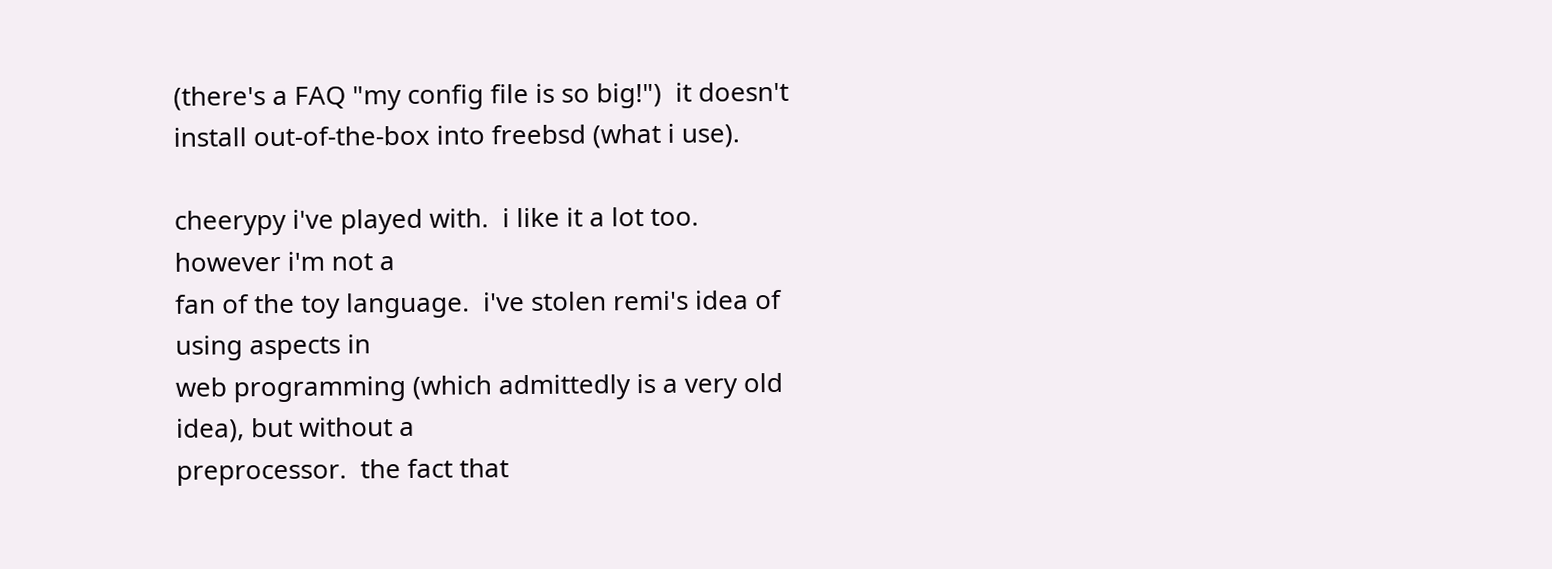(there's a FAQ "my config file is so big!")  it doesn't
install out-of-the-box into freebsd (what i use).

cheerypy i've played with.  i like it a lot too.  however i'm not a
fan of the toy language.  i've stolen remi's idea of using aspects in
web programming (which admittedly is a very old idea), but without a
preprocessor.  the fact that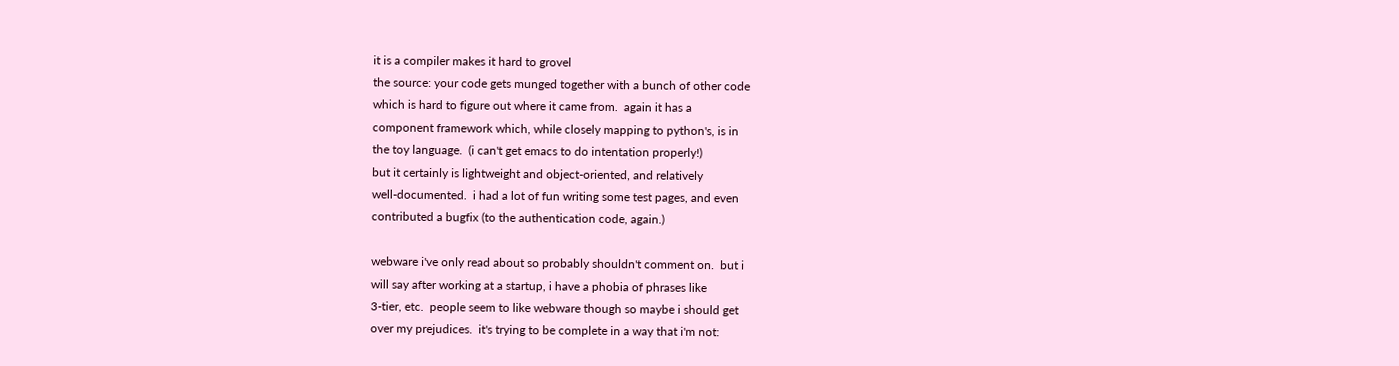it is a compiler makes it hard to grovel
the source: your code gets munged together with a bunch of other code
which is hard to figure out where it came from.  again it has a
component framework which, while closely mapping to python's, is in
the toy language.  (i can't get emacs to do intentation properly!)
but it certainly is lightweight and object-oriented, and relatively
well-documented.  i had a lot of fun writing some test pages, and even
contributed a bugfix (to the authentication code, again.)

webware i've only read about so probably shouldn't comment on.  but i
will say after working at a startup, i have a phobia of phrases like
3-tier, etc.  people seem to like webware though so maybe i should get
over my prejudices.  it's trying to be complete in a way that i'm not: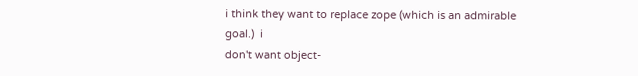i think they want to replace zope (which is an admirable goal.)  i
don't want object-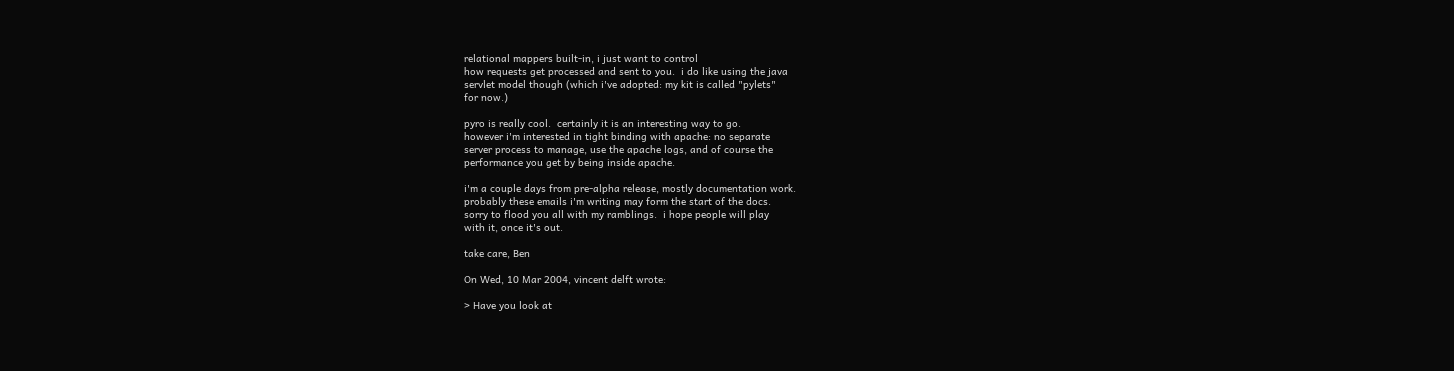relational mappers built-in, i just want to control
how requests get processed and sent to you.  i do like using the java
servlet model though (which i've adopted: my kit is called "pylets"
for now.)

pyro is really cool.  certainly it is an interesting way to go.
however i'm interested in tight binding with apache: no separate
server process to manage, use the apache logs, and of course the
performance you get by being inside apache.

i'm a couple days from pre-alpha release, mostly documentation work.
probably these emails i'm writing may form the start of the docs.
sorry to flood you all with my ramblings.  i hope people will play
with it, once it's out.

take care, Ben

On Wed, 10 Mar 2004, vincent delft wrote:

> Have you look at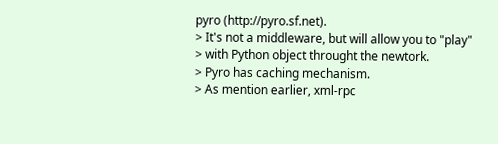pyro (http://pyro.sf.net).
> It's not a middleware, but will allow you to "play"
> with Python object throught the newtork.
> Pyro has caching mechanism.
> As mention earlier, xml-rpc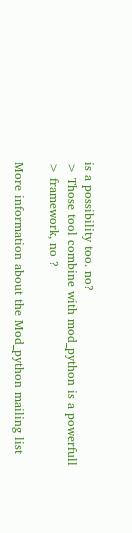is a possibility too. no?
> Those tool combine with mod_python is a powerfull
> framework, no ?

More information about the Mod_python mailing list